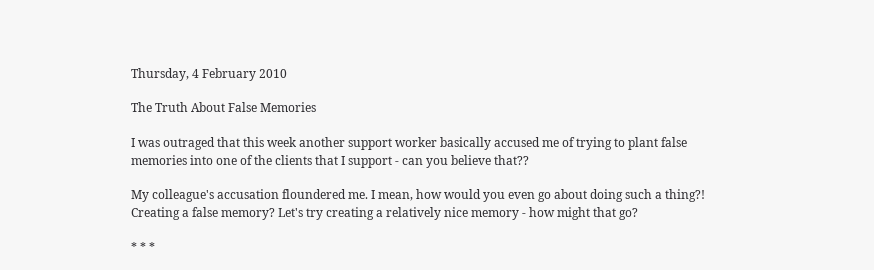Thursday, 4 February 2010

The Truth About False Memories

I was outraged that this week another support worker basically accused me of trying to plant false memories into one of the clients that I support - can you believe that??

My colleague's accusation floundered me. I mean, how would you even go about doing such a thing?! Creating a false memory? Let's try creating a relatively nice memory - how might that go?

* * *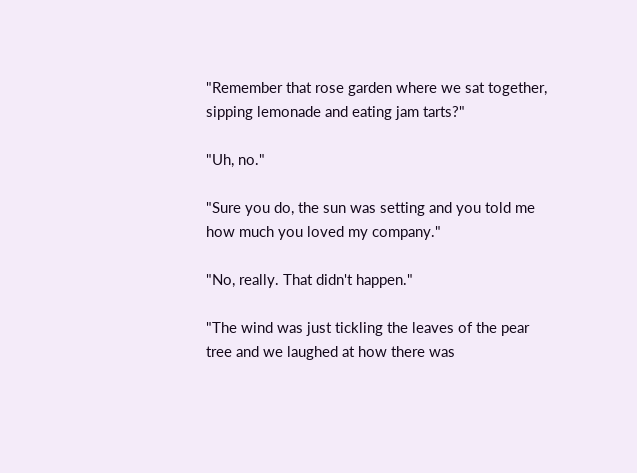"Remember that rose garden where we sat together, sipping lemonade and eating jam tarts?"

"Uh, no."

"Sure you do, the sun was setting and you told me how much you loved my company."

"No, really. That didn't happen."

"The wind was just tickling the leaves of the pear tree and we laughed at how there was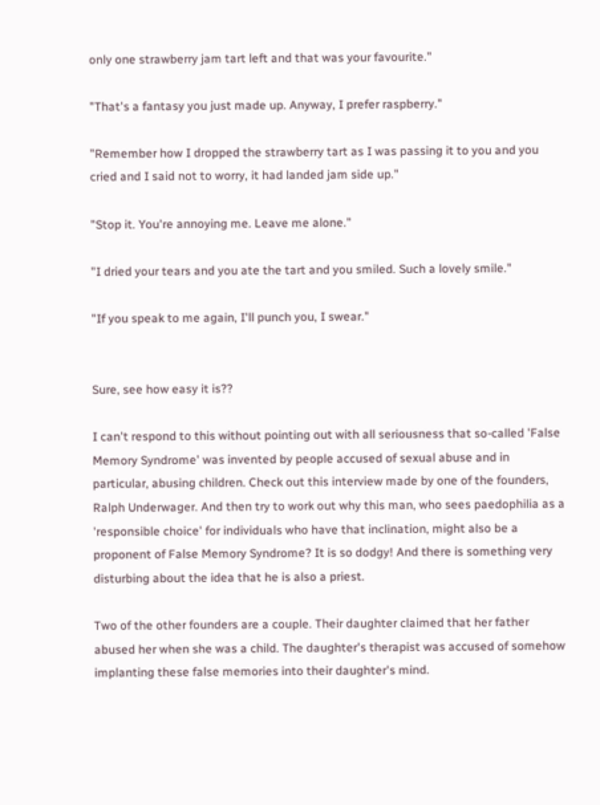only one strawberry jam tart left and that was your favourite."

"That's a fantasy you just made up. Anyway, I prefer raspberry."

"Remember how I dropped the strawberry tart as I was passing it to you and you cried and I said not to worry, it had landed jam side up."

"Stop it. You're annoying me. Leave me alone."

"I dried your tears and you ate the tart and you smiled. Such a lovely smile."

"If you speak to me again, I'll punch you, I swear."


Sure, see how easy it is??

I can't respond to this without pointing out with all seriousness that so-called 'False Memory Syndrome' was invented by people accused of sexual abuse and in particular, abusing children. Check out this interview made by one of the founders, Ralph Underwager. And then try to work out why this man, who sees paedophilia as a 'responsible choice' for individuals who have that inclination, might also be a proponent of False Memory Syndrome? It is so dodgy! And there is something very disturbing about the idea that he is also a priest.

Two of the other founders are a couple. Their daughter claimed that her father abused her when she was a child. The daughter's therapist was accused of somehow implanting these false memories into their daughter's mind.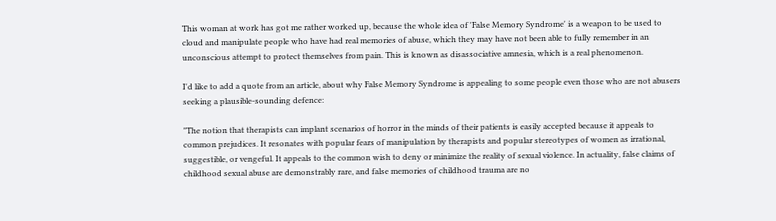This woman at work has got me rather worked up, because the whole idea of 'False Memory Syndrome' is a weapon to be used to cloud and manipulate people who have had real memories of abuse, which they may have not been able to fully remember in an unconscious attempt to protect themselves from pain. This is known as disassociative amnesia, which is a real phenomenon.

I'd like to add a quote from an article, about why False Memory Syndrome is appealing to some people even those who are not abusers seeking a plausible-sounding defence:

"The notion that therapists can implant scenarios of horror in the minds of their patients is easily accepted because it appeals to common prejudices. It resonates with popular fears of manipulation by therapists and popular stereotypes of women as irrational, suggestible, or vengeful. It appeals to the common wish to deny or minimize the reality of sexual violence. In actuality, false claims of childhood sexual abuse are demonstrably rare, and false memories of childhood trauma are no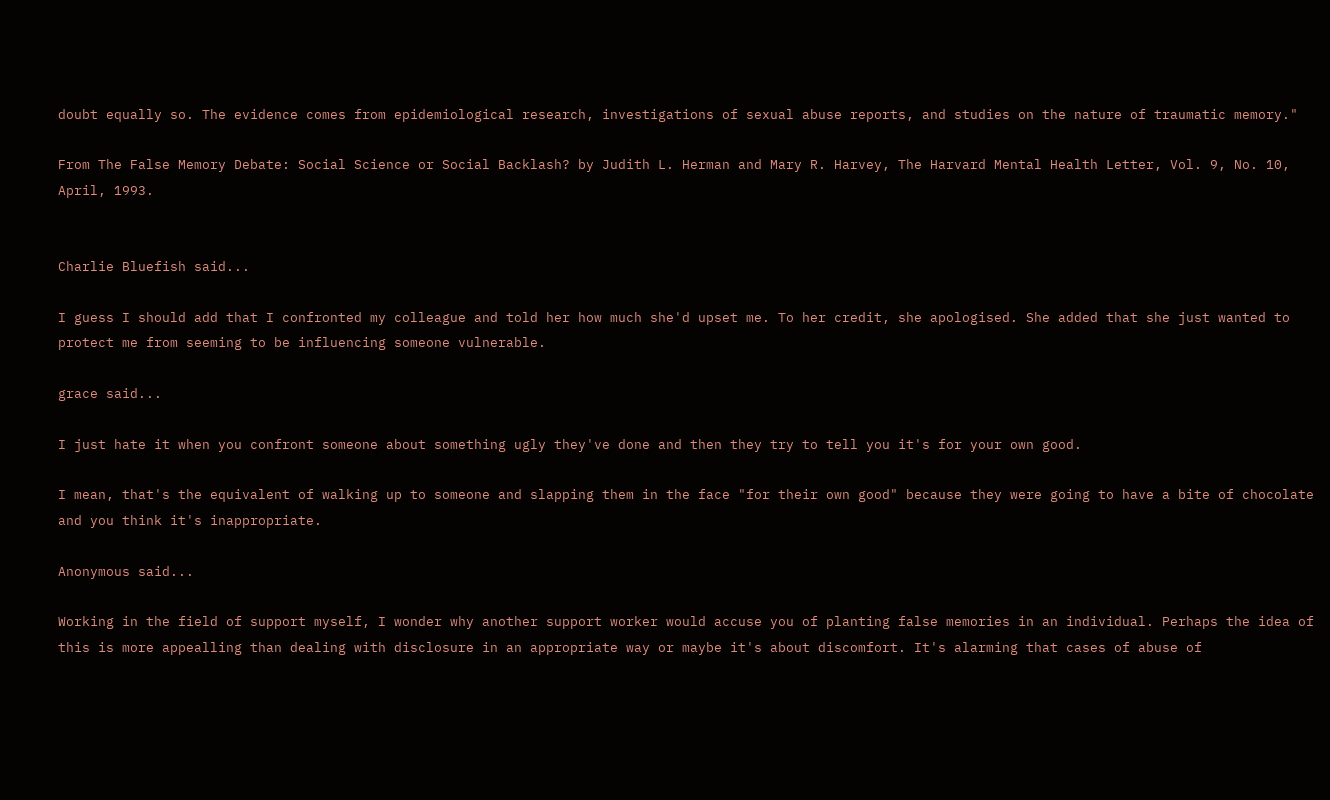doubt equally so. The evidence comes from epidemiological research, investigations of sexual abuse reports, and studies on the nature of traumatic memory."

From The False Memory Debate: Social Science or Social Backlash? by Judith L. Herman and Mary R. Harvey, The Harvard Mental Health Letter, Vol. 9, No. 10, April, 1993.


Charlie Bluefish said...

I guess I should add that I confronted my colleague and told her how much she'd upset me. To her credit, she apologised. She added that she just wanted to protect me from seeming to be influencing someone vulnerable.

grace said...

I just hate it when you confront someone about something ugly they've done and then they try to tell you it's for your own good.

I mean, that's the equivalent of walking up to someone and slapping them in the face "for their own good" because they were going to have a bite of chocolate and you think it's inappropriate.

Anonymous said...

Working in the field of support myself, I wonder why another support worker would accuse you of planting false memories in an individual. Perhaps the idea of this is more appealling than dealing with disclosure in an appropriate way or maybe it's about discomfort. It's alarming that cases of abuse of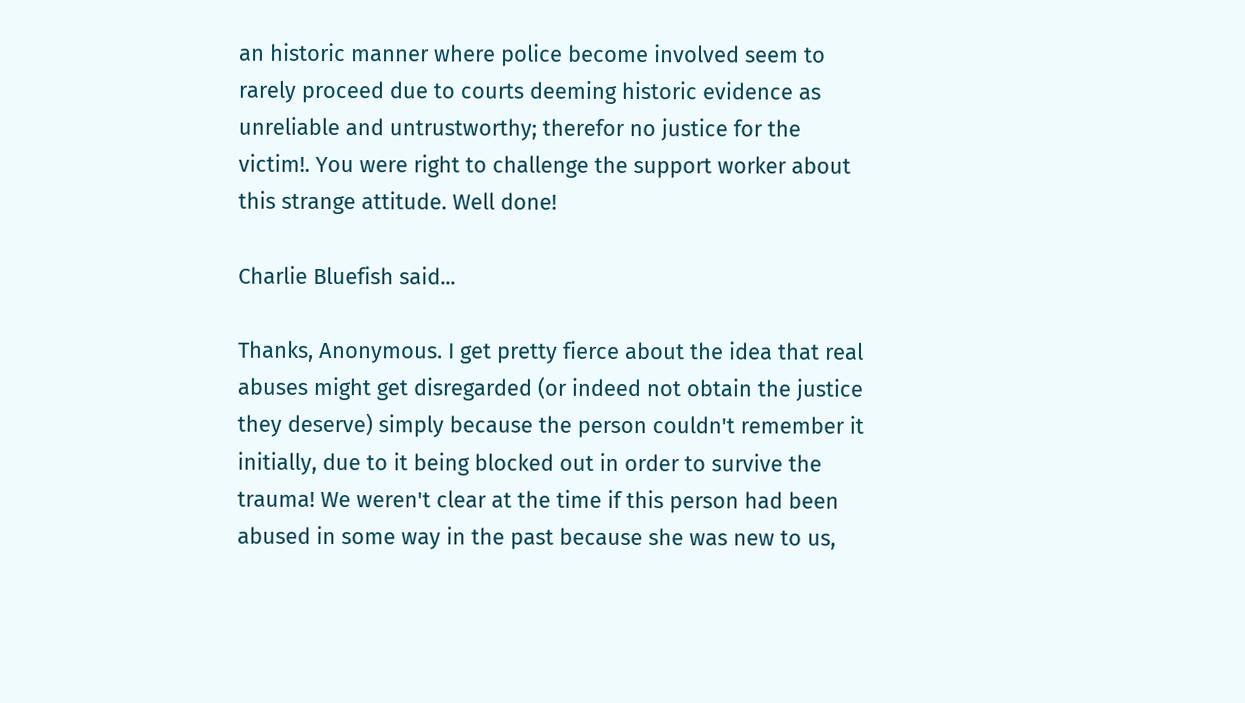an historic manner where police become involved seem to rarely proceed due to courts deeming historic evidence as unreliable and untrustworthy; therefor no justice for the victim!. You were right to challenge the support worker about this strange attitude. Well done!

Charlie Bluefish said...

Thanks, Anonymous. I get pretty fierce about the idea that real abuses might get disregarded (or indeed not obtain the justice they deserve) simply because the person couldn't remember it initially, due to it being blocked out in order to survive the trauma! We weren't clear at the time if this person had been abused in some way in the past because she was new to us,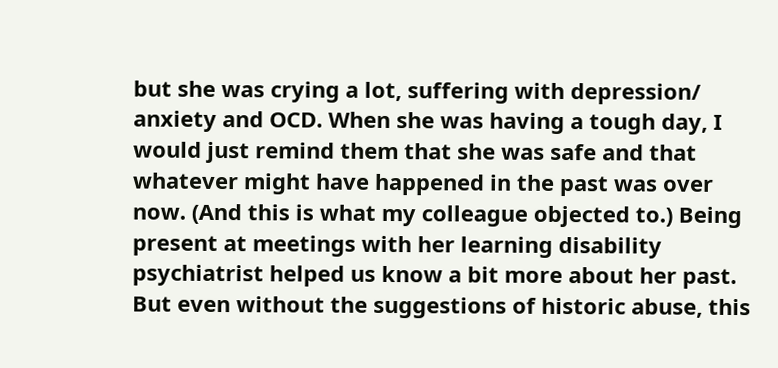but she was crying a lot, suffering with depression/ anxiety and OCD. When she was having a tough day, I would just remind them that she was safe and that whatever might have happened in the past was over now. (And this is what my colleague objected to.) Being present at meetings with her learning disability psychiatrist helped us know a bit more about her past. But even without the suggestions of historic abuse, this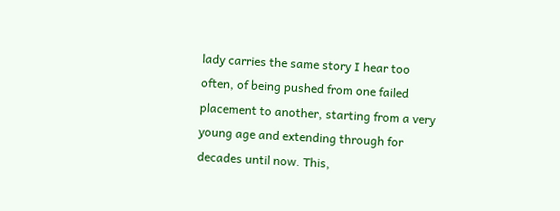lady carries the same story I hear too often, of being pushed from one failed placement to another, starting from a very young age and extending through for decades until now. This,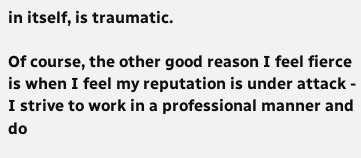in itself, is traumatic.

Of course, the other good reason I feel fierce is when I feel my reputation is under attack - I strive to work in a professional manner and do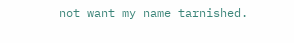not want my name tarnished.